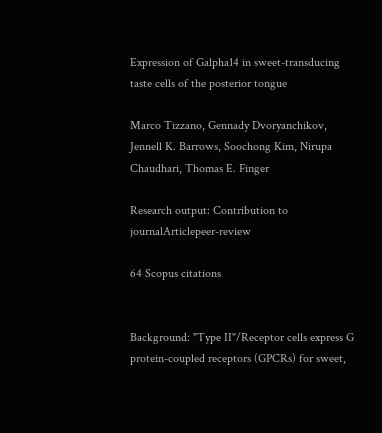Expression of Galpha14 in sweet-transducing taste cells of the posterior tongue

Marco Tizzano, Gennady Dvoryanchikov, Jennell K. Barrows, Soochong Kim, Nirupa Chaudhari, Thomas E. Finger

Research output: Contribution to journalArticlepeer-review

64 Scopus citations


Background: "Type II"/Receptor cells express G protein-coupled receptors (GPCRs) for sweet,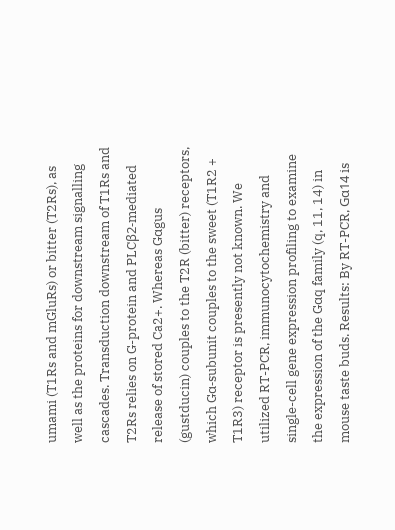umami (T1Rs and mGluRs) or bitter (T2Rs), as well as the proteins for downstream signalling cascades. Transduction downstream of T1Rs and T2Rs relies on G-protein and PLCβ2-mediated release of stored Ca2+. Whereas Gαgus (gustducin) couples to the T2R (bitter) receptors, which Gα-subunit couples to the sweet (T1R2 + T1R3) receptor is presently not known. We utilized RT-PCR, immunocytochemistry and single-cell gene expression profiling to examine the expression of the Gαq family (q, 11, 14) in mouse taste buds. Results: By RT-PCR, Gα14 is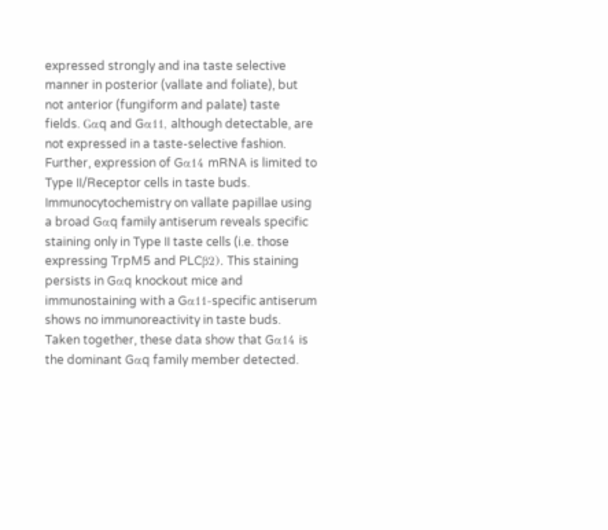expressed strongly and ina taste selective manner in posterior (vallate and foliate), but not anterior (fungiform and palate) taste fields. Gαq and Gα11, although detectable, are not expressed in a taste-selective fashion. Further, expression of Gα14 mRNA is limited to Type II/Receptor cells in taste buds. Immunocytochemistry on vallate papillae using a broad Gαq family antiserum reveals specific staining only in Type II taste cells (i.e. those expressing TrpM5 and PLCβ2). This staining persists in Gαq knockout mice and immunostaining with a Gα11-specific antiserum shows no immunoreactivity in taste buds. Taken together, these data show that Gα14 is the dominant Gαq family member detected.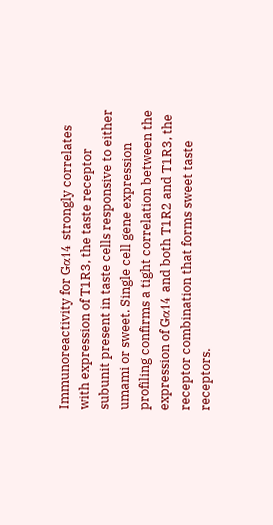Immunoreactivity for Gα14 strongly correlates with expression of T1R3, the taste receptor subunit present in taste cells responsive to either umami or sweet. Single cell gene expression profiling confirms a tight correlation between the expression of Gα14 and both T1R2 and T1R3, the receptor combination that forms sweet taste receptors.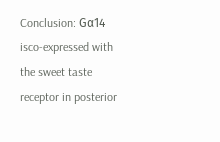Conclusion: Gα14 isco-expressed with the sweet taste receptor in posterior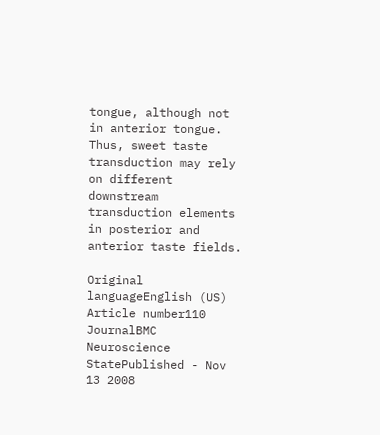tongue, although not in anterior tongue. Thus, sweet taste transduction may rely on different downstream transduction elements in posterior and anterior taste fields.

Original languageEnglish (US)
Article number110
JournalBMC Neuroscience
StatePublished - Nov 13 2008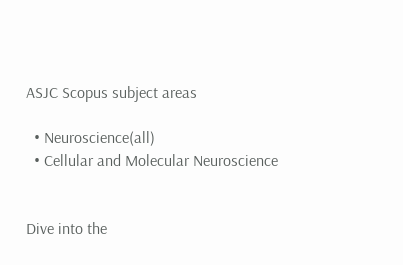ASJC Scopus subject areas

  • Neuroscience(all)
  • Cellular and Molecular Neuroscience


Dive into the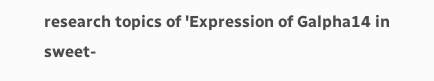research topics of 'Expression of Galpha14 in sweet-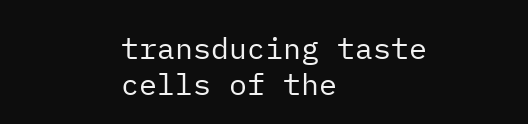transducing taste cells of the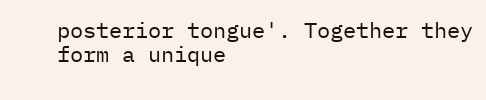posterior tongue'. Together they form a unique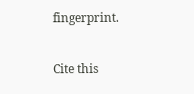fingerprint.

Cite this